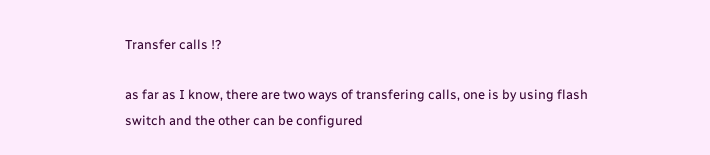Transfer calls !?

as far as I know, there are two ways of transfering calls, one is by using flash switch and the other can be configured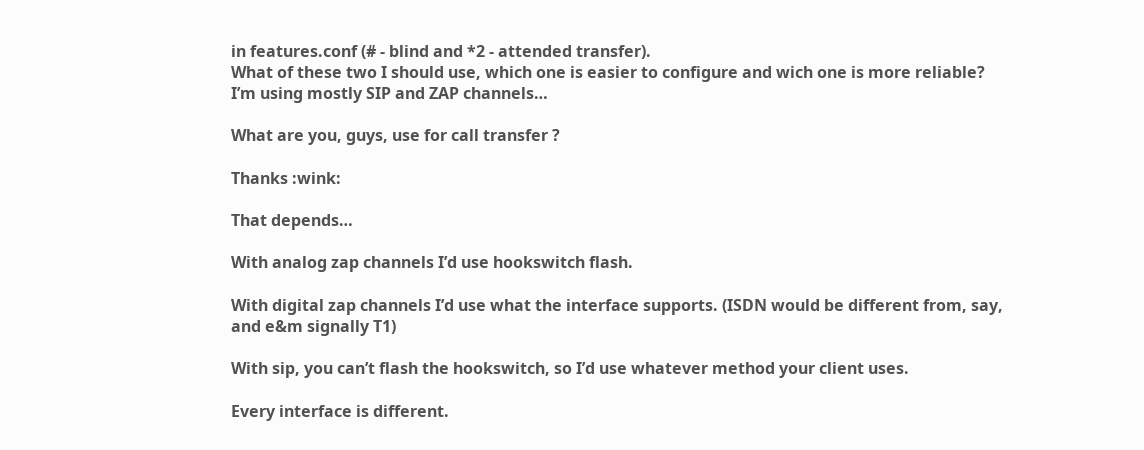in features.conf (# - blind and *2 - attended transfer).
What of these two I should use, which one is easier to configure and wich one is more reliable?
I’m using mostly SIP and ZAP channels…

What are you, guys, use for call transfer ?

Thanks :wink:

That depends…

With analog zap channels I’d use hookswitch flash.

With digital zap channels I’d use what the interface supports. (ISDN would be different from, say, and e&m signally T1)

With sip, you can’t flash the hookswitch, so I’d use whatever method your client uses.

Every interface is different.